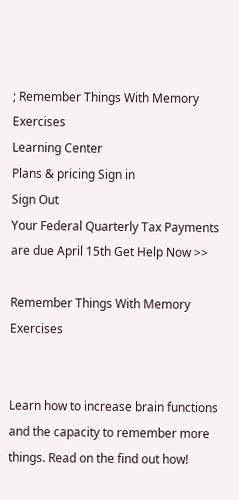; Remember Things With Memory Exercises
Learning Center
Plans & pricing Sign in
Sign Out
Your Federal Quarterly Tax Payments are due April 15th Get Help Now >>

Remember Things With Memory Exercises


Learn how to increase brain functions and the capacity to remember more things. Read on the find out how!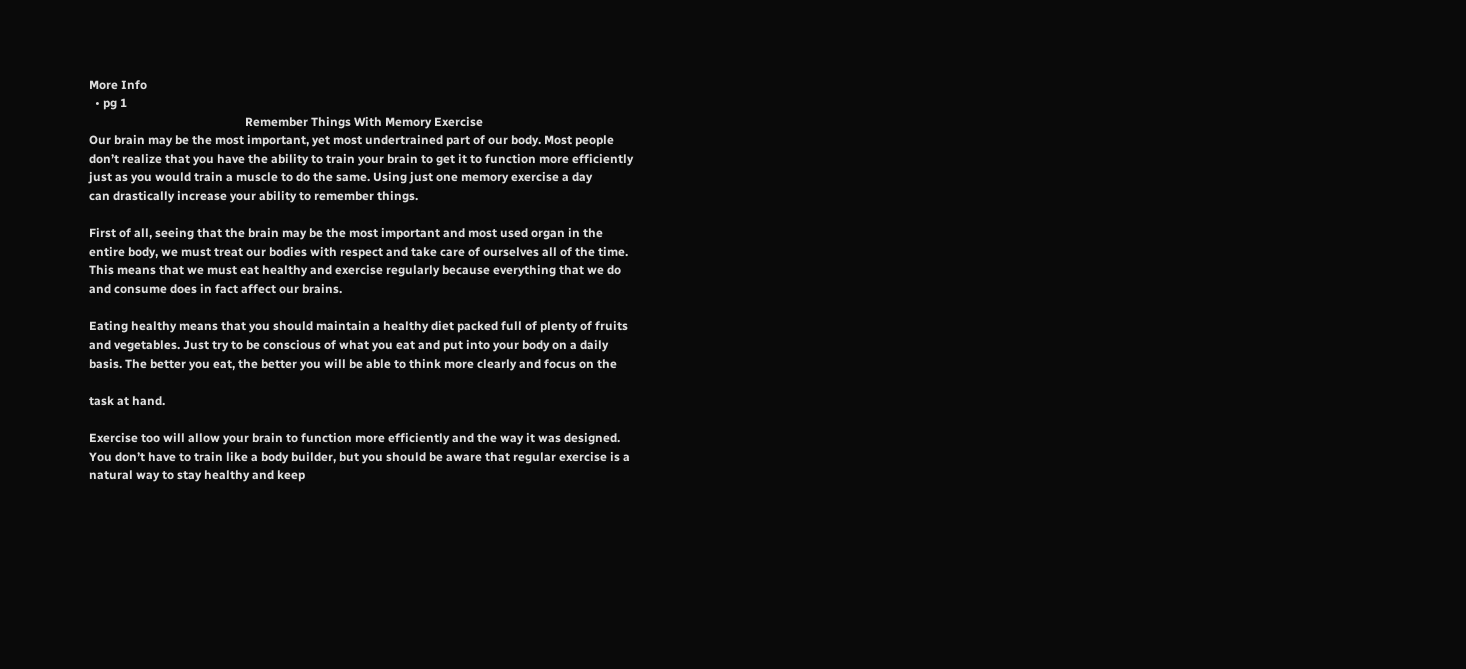More Info
  • pg 1
                                                    Remember Things With Memory Exercise
Our brain may be the most important, yet most undertrained part of our body. Most people
don’t realize that you have the ability to train your brain to get it to function more efficiently
just as you would train a muscle to do the same. Using just one memory exercise a day
can drastically increase your ability to remember things.

First of all, seeing that the brain may be the most important and most used organ in the
entire body, we must treat our bodies with respect and take care of ourselves all of the time.
This means that we must eat healthy and exercise regularly because everything that we do
and consume does in fact affect our brains.

Eating healthy means that you should maintain a healthy diet packed full of plenty of fruits
and vegetables. Just try to be conscious of what you eat and put into your body on a daily
basis. The better you eat, the better you will be able to think more clearly and focus on the

task at hand.

Exercise too will allow your brain to function more efficiently and the way it was designed.
You don’t have to train like a body builder, but you should be aware that regular exercise is a
natural way to stay healthy and keep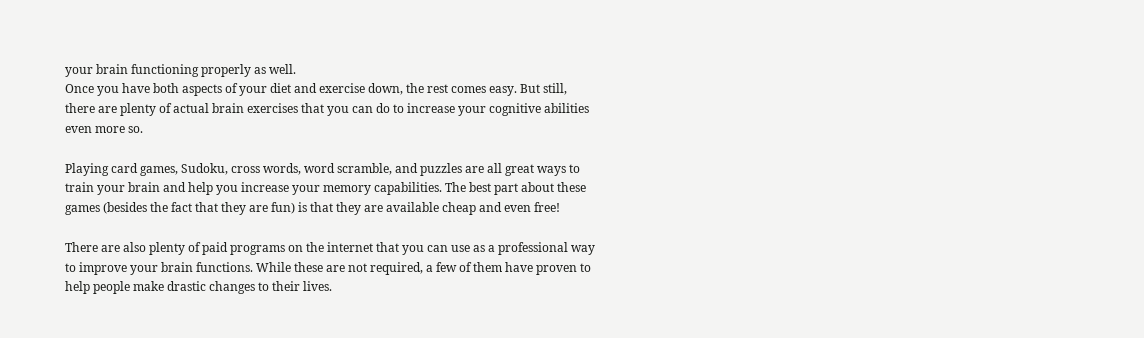your brain functioning properly as well.
Once you have both aspects of your diet and exercise down, the rest comes easy. But still,
there are plenty of actual brain exercises that you can do to increase your cognitive abilities
even more so.

Playing card games, Sudoku, cross words, word scramble, and puzzles are all great ways to
train your brain and help you increase your memory capabilities. The best part about these
games (besides the fact that they are fun) is that they are available cheap and even free!

There are also plenty of paid programs on the internet that you can use as a professional way
to improve your brain functions. While these are not required, a few of them have proven to
help people make drastic changes to their lives.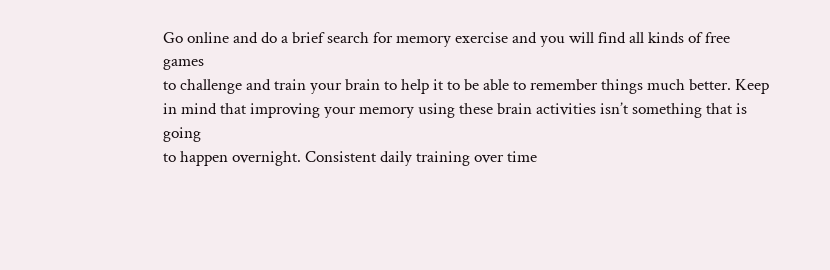Go online and do a brief search for memory exercise and you will find all kinds of free games
to challenge and train your brain to help it to be able to remember things much better. Keep
in mind that improving your memory using these brain activities isn’t something that is going
to happen overnight. Consistent daily training over time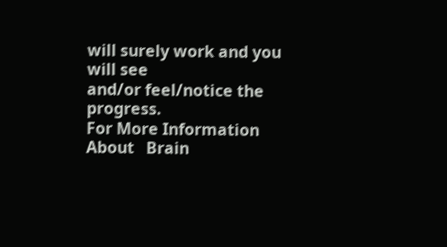will surely work and you will see
and/or feel/notice the progress.
For More Information About   Brain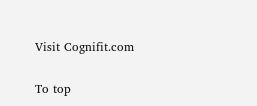Visit Cognifit.com

To top